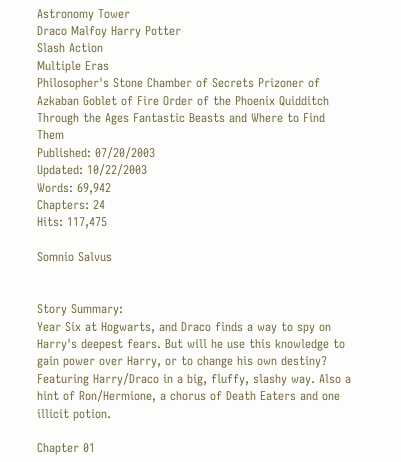Astronomy Tower
Draco Malfoy Harry Potter
Slash Action
Multiple Eras
Philosopher's Stone Chamber of Secrets Prizoner of Azkaban Goblet of Fire Order of the Phoenix Quidditch Through the Ages Fantastic Beasts and Where to Find Them
Published: 07/20/2003
Updated: 10/22/2003
Words: 69,942
Chapters: 24
Hits: 117,475

Somnio Salvus


Story Summary:
Year Six at Hogwarts, and Draco finds a way to spy on Harry's deepest fears. But will he use this knowledge to gain power over Harry, or to change his own destiny? Featuring Harry/Draco in a big, fluffy, slashy way. Also a hint of Ron/Hermione, a chorus of Death Eaters and one illicit potion.

Chapter 01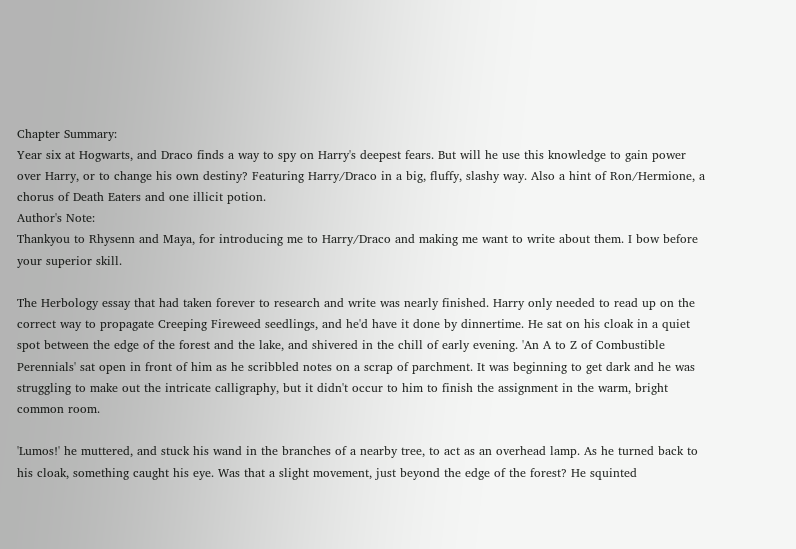Chapter Summary:
Year six at Hogwarts, and Draco finds a way to spy on Harry's deepest fears. But will he use this knowledge to gain power over Harry, or to change his own destiny? Featuring Harry/Draco in a big, fluffy, slashy way. Also a hint of Ron/Hermione, a chorus of Death Eaters and one illicit potion.
Author's Note:
Thankyou to Rhysenn and Maya, for introducing me to Harry/Draco and making me want to write about them. I bow before your superior skill.

The Herbology essay that had taken forever to research and write was nearly finished. Harry only needed to read up on the correct way to propagate Creeping Fireweed seedlings, and he'd have it done by dinnertime. He sat on his cloak in a quiet spot between the edge of the forest and the lake, and shivered in the chill of early evening. 'An A to Z of Combustible Perennials' sat open in front of him as he scribbled notes on a scrap of parchment. It was beginning to get dark and he was struggling to make out the intricate calligraphy, but it didn't occur to him to finish the assignment in the warm, bright common room.

'Lumos!' he muttered, and stuck his wand in the branches of a nearby tree, to act as an overhead lamp. As he turned back to his cloak, something caught his eye. Was that a slight movement, just beyond the edge of the forest? He squinted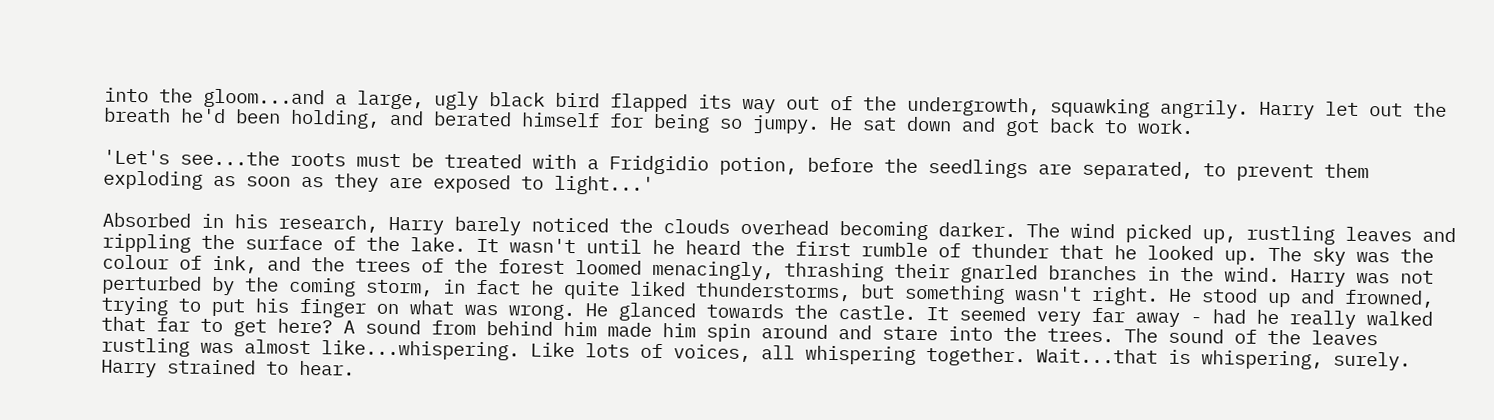into the gloom...and a large, ugly black bird flapped its way out of the undergrowth, squawking angrily. Harry let out the breath he'd been holding, and berated himself for being so jumpy. He sat down and got back to work.

'Let's see...the roots must be treated with a Fridgidio potion, before the seedlings are separated, to prevent them exploding as soon as they are exposed to light...'

Absorbed in his research, Harry barely noticed the clouds overhead becoming darker. The wind picked up, rustling leaves and rippling the surface of the lake. It wasn't until he heard the first rumble of thunder that he looked up. The sky was the colour of ink, and the trees of the forest loomed menacingly, thrashing their gnarled branches in the wind. Harry was not perturbed by the coming storm, in fact he quite liked thunderstorms, but something wasn't right. He stood up and frowned, trying to put his finger on what was wrong. He glanced towards the castle. It seemed very far away - had he really walked that far to get here? A sound from behind him made him spin around and stare into the trees. The sound of the leaves rustling was almost like...whispering. Like lots of voices, all whispering together. Wait...that is whispering, surely. Harry strained to hear.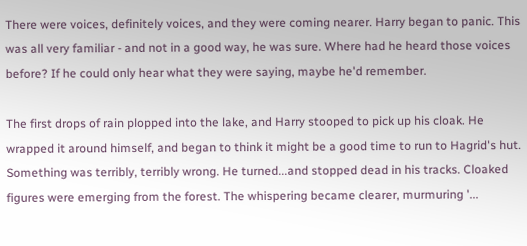There were voices, definitely voices, and they were coming nearer. Harry began to panic. This was all very familiar - and not in a good way, he was sure. Where had he heard those voices before? If he could only hear what they were saying, maybe he'd remember.

The first drops of rain plopped into the lake, and Harry stooped to pick up his cloak. He wrapped it around himself, and began to think it might be a good time to run to Hagrid's hut. Something was terribly, terribly wrong. He turned...and stopped dead in his tracks. Cloaked figures were emerging from the forest. The whispering became clearer, murmuring '...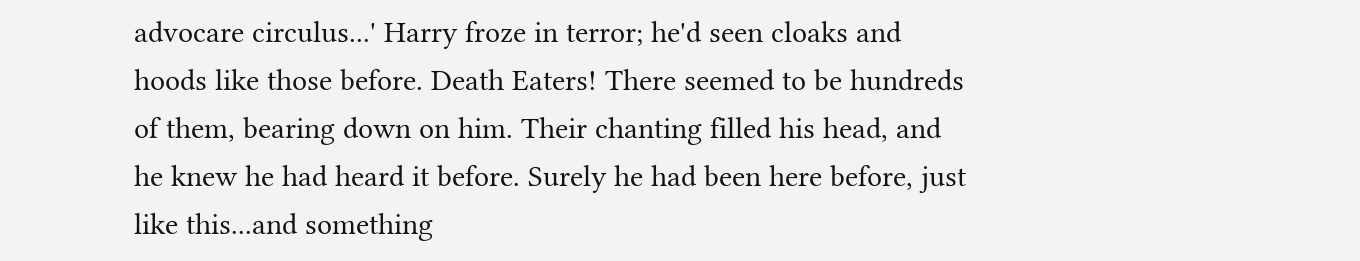advocare circulus...' Harry froze in terror; he'd seen cloaks and hoods like those before. Death Eaters! There seemed to be hundreds of them, bearing down on him. Their chanting filled his head, and he knew he had heard it before. Surely he had been here before, just like this...and something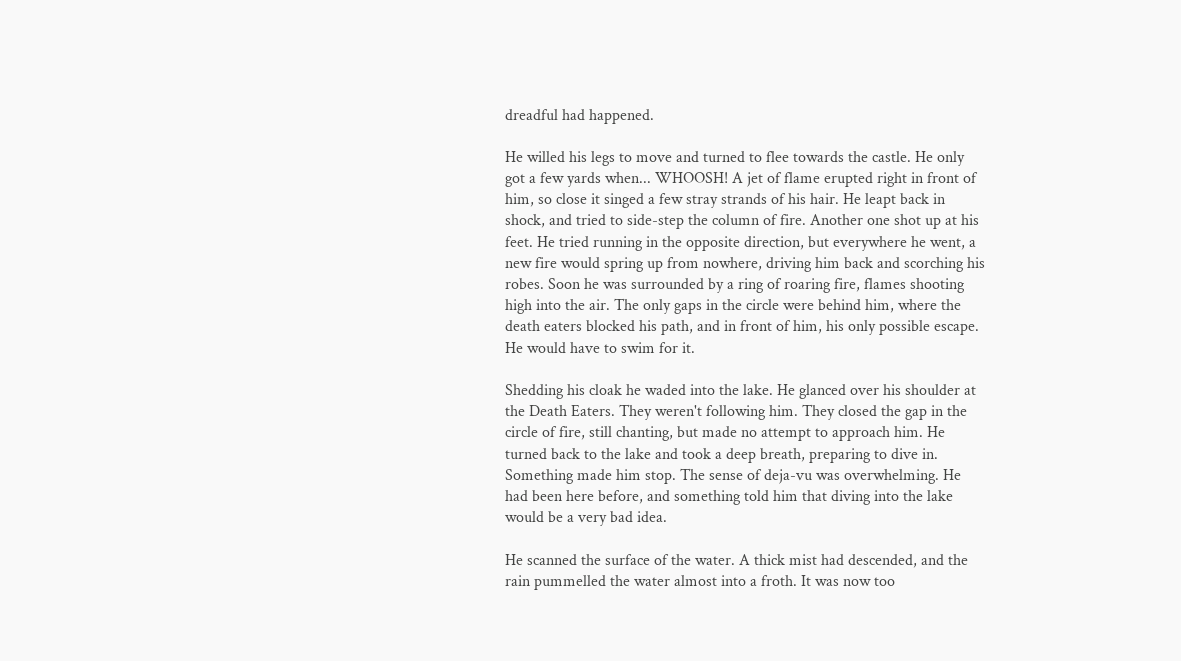dreadful had happened.

He willed his legs to move and turned to flee towards the castle. He only got a few yards when... WHOOSH! A jet of flame erupted right in front of him, so close it singed a few stray strands of his hair. He leapt back in shock, and tried to side-step the column of fire. Another one shot up at his feet. He tried running in the opposite direction, but everywhere he went, a new fire would spring up from nowhere, driving him back and scorching his robes. Soon he was surrounded by a ring of roaring fire, flames shooting high into the air. The only gaps in the circle were behind him, where the death eaters blocked his path, and in front of him, his only possible escape. He would have to swim for it.

Shedding his cloak he waded into the lake. He glanced over his shoulder at the Death Eaters. They weren't following him. They closed the gap in the circle of fire, still chanting, but made no attempt to approach him. He turned back to the lake and took a deep breath, preparing to dive in. Something made him stop. The sense of deja-vu was overwhelming. He had been here before, and something told him that diving into the lake would be a very bad idea.

He scanned the surface of the water. A thick mist had descended, and the rain pummelled the water almost into a froth. It was now too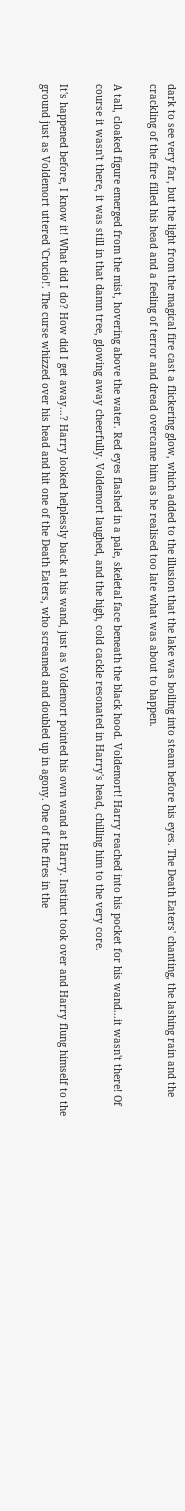dark to see very far, but the light from the magical fire cast a flickering glow, which added to the illusion that the lake was boiling into steam before his eyes. The Death Eaters' chanting, the lashing rain and the crackling of the fire filled his head and a feeling of terror and dread overcame him as he realised too late what was about to happen.

A tall, cloaked figure emerged from the mist, hovering above the water. Red eyes flashed in a pale, skeletal face beneath the black hood. Voldemort! Harry reached into his pocket for his wand...it wasn't there! Of course it wasn't there, it was still in that damn tree, glowing away cheerfully. Voldemort laughed, and the high, cold cackle resonated in Harry's head, chilling him to the very core.

It's happened before, I know it! What did I do? How did I get away...? Harry looked helplessly back at his wand, just as Voldemort pointed his own wand at Harry. Instinct took over and Harry flung himself to the ground just as Voldemort uttered 'Crucio!'. The curse whizzed over his head and hit one of the Death Eaters, who screamed and doubled up in agony. One of the fires in the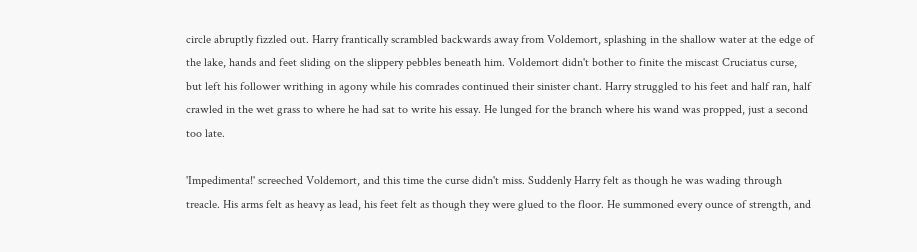circle abruptly fizzled out. Harry frantically scrambled backwards away from Voldemort, splashing in the shallow water at the edge of the lake, hands and feet sliding on the slippery pebbles beneath him. Voldemort didn't bother to finite the miscast Cruciatus curse, but left his follower writhing in agony while his comrades continued their sinister chant. Harry struggled to his feet and half ran, half crawled in the wet grass to where he had sat to write his essay. He lunged for the branch where his wand was propped, just a second too late.

'Impedimenta!' screeched Voldemort, and this time the curse didn't miss. Suddenly Harry felt as though he was wading through treacle. His arms felt as heavy as lead, his feet felt as though they were glued to the floor. He summoned every ounce of strength, and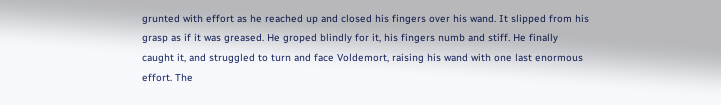grunted with effort as he reached up and closed his fingers over his wand. It slipped from his grasp as if it was greased. He groped blindly for it, his fingers numb and stiff. He finally caught it, and struggled to turn and face Voldemort, raising his wand with one last enormous effort. The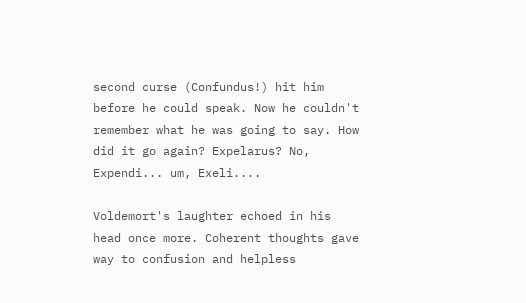second curse (Confundus!) hit him before he could speak. Now he couldn't remember what he was going to say. How did it go again? Expelarus? No, Expendi... um, Exeli....

Voldemort's laughter echoed in his head once more. Coherent thoughts gave way to confusion and helpless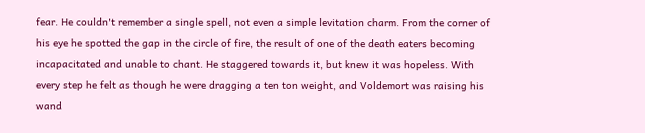fear. He couldn't remember a single spell, not even a simple levitation charm. From the corner of his eye he spotted the gap in the circle of fire, the result of one of the death eaters becoming incapacitated and unable to chant. He staggered towards it, but knew it was hopeless. With every step he felt as though he were dragging a ten ton weight, and Voldemort was raising his wand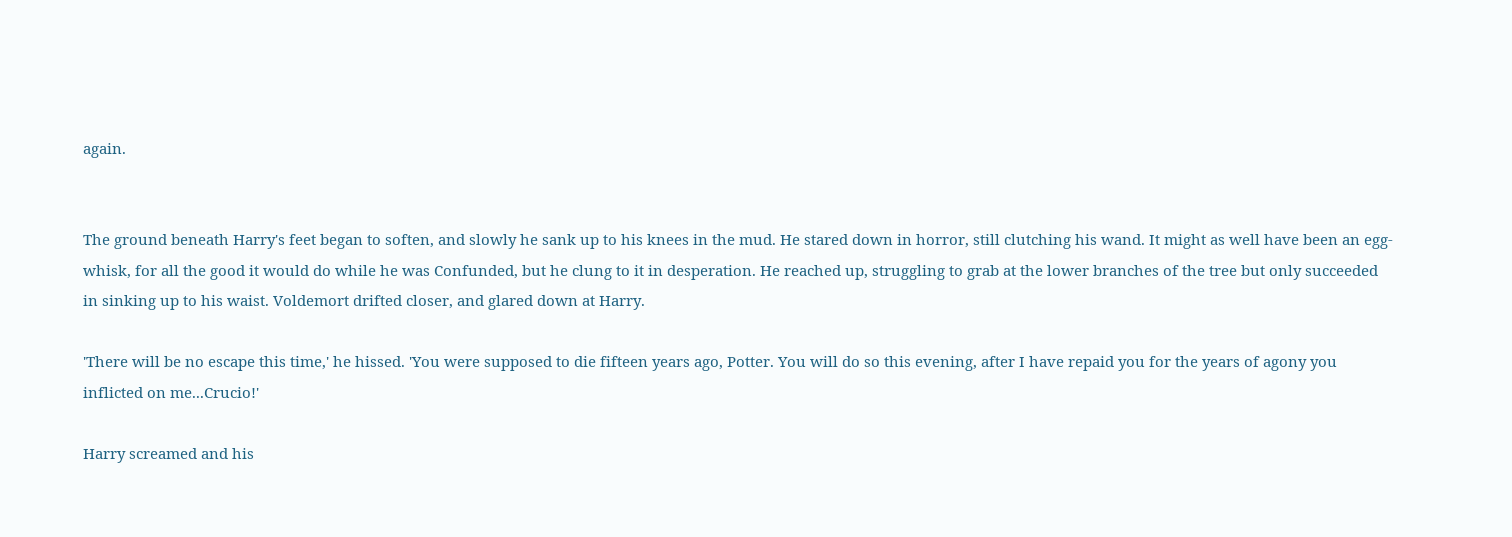again.


The ground beneath Harry's feet began to soften, and slowly he sank up to his knees in the mud. He stared down in horror, still clutching his wand. It might as well have been an egg-whisk, for all the good it would do while he was Confunded, but he clung to it in desperation. He reached up, struggling to grab at the lower branches of the tree but only succeeded in sinking up to his waist. Voldemort drifted closer, and glared down at Harry.

'There will be no escape this time,' he hissed. 'You were supposed to die fifteen years ago, Potter. You will do so this evening, after I have repaid you for the years of agony you inflicted on me...Crucio!'

Harry screamed and his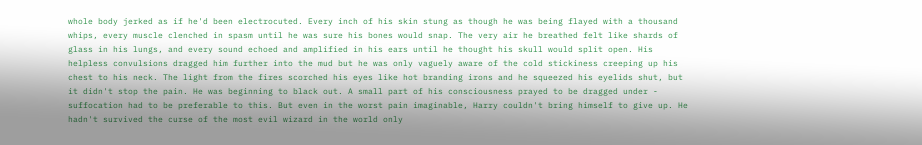whole body jerked as if he'd been electrocuted. Every inch of his skin stung as though he was being flayed with a thousand whips, every muscle clenched in spasm until he was sure his bones would snap. The very air he breathed felt like shards of glass in his lungs, and every sound echoed and amplified in his ears until he thought his skull would split open. His helpless convulsions dragged him further into the mud but he was only vaguely aware of the cold stickiness creeping up his chest to his neck. The light from the fires scorched his eyes like hot branding irons and he squeezed his eyelids shut, but it didn't stop the pain. He was beginning to black out. A small part of his consciousness prayed to be dragged under - suffocation had to be preferable to this. But even in the worst pain imaginable, Harry couldn't bring himself to give up. He hadn't survived the curse of the most evil wizard in the world only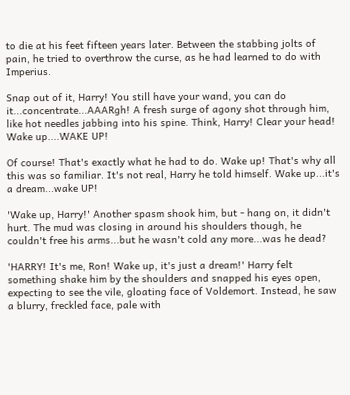to die at his feet fifteen years later. Between the stabbing jolts of pain, he tried to overthrow the curse, as he had learned to do with Imperius.

Snap out of it, Harry! You still have your wand, you can do it...concentrate...AAARgh! A fresh surge of agony shot through him, like hot needles jabbing into his spine. Think, Harry! Clear your head! Wake up....WAKE UP!

Of course! That's exactly what he had to do. Wake up! That's why all this was so familiar. It's not real, Harry he told himself. Wake up...it's a dream...wake UP!

'Wake up, Harry!' Another spasm shook him, but - hang on, it didn't hurt. The mud was closing in around his shoulders though, he couldn't free his arms...but he wasn't cold any more...was he dead?

'HARRY! It's me, Ron! Wake up, it's just a dream!' Harry felt something shake him by the shoulders and snapped his eyes open, expecting to see the vile, gloating face of Voldemort. Instead, he saw a blurry, freckled face, pale with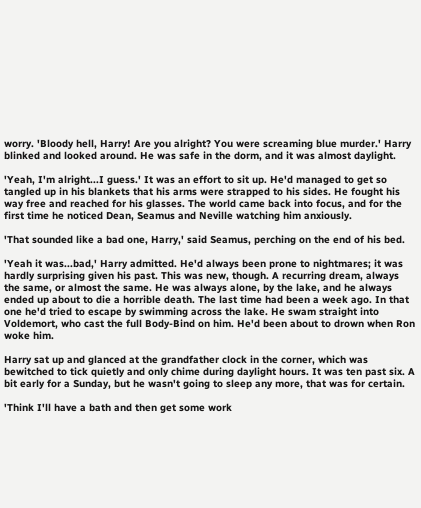worry. 'Bloody hell, Harry! Are you alright? You were screaming blue murder.' Harry blinked and looked around. He was safe in the dorm, and it was almost daylight.

'Yeah, I'm alright...I guess.' It was an effort to sit up. He'd managed to get so tangled up in his blankets that his arms were strapped to his sides. He fought his way free and reached for his glasses. The world came back into focus, and for the first time he noticed Dean, Seamus and Neville watching him anxiously.

'That sounded like a bad one, Harry,' said Seamus, perching on the end of his bed.

'Yeah it was...bad,' Harry admitted. He'd always been prone to nightmares; it was hardly surprising given his past. This was new, though. A recurring dream, always the same, or almost the same. He was always alone, by the lake, and he always ended up about to die a horrible death. The last time had been a week ago. In that one he'd tried to escape by swimming across the lake. He swam straight into Voldemort, who cast the full Body-Bind on him. He'd been about to drown when Ron woke him.

Harry sat up and glanced at the grandfather clock in the corner, which was bewitched to tick quietly and only chime during daylight hours. It was ten past six. A bit early for a Sunday, but he wasn't going to sleep any more, that was for certain.

'Think I'll have a bath and then get some work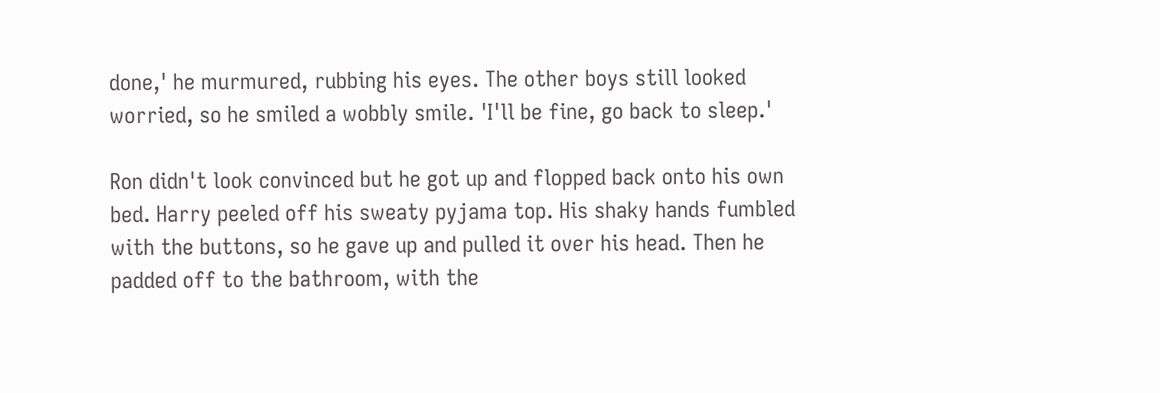done,' he murmured, rubbing his eyes. The other boys still looked worried, so he smiled a wobbly smile. 'I'll be fine, go back to sleep.'

Ron didn't look convinced but he got up and flopped back onto his own bed. Harry peeled off his sweaty pyjama top. His shaky hands fumbled with the buttons, so he gave up and pulled it over his head. Then he padded off to the bathroom, with the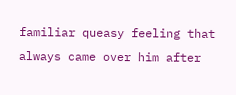familiar queasy feeling that always came over him after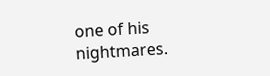one of his nightmares.